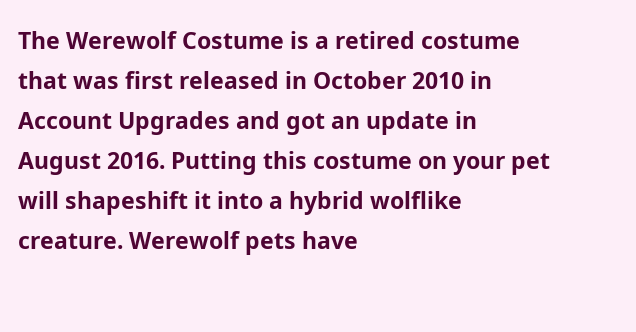The Werewolf Costume is a retired costume that was first released in October 2010 in Account Upgrades and got an update in August 2016. Putting this costume on your pet will shapeshift it into a hybrid wolflike creature. Werewolf pets have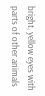bright, yellow eyes with parts of other animals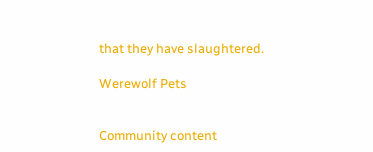that they have slaughtered.

Werewolf Pets


Community content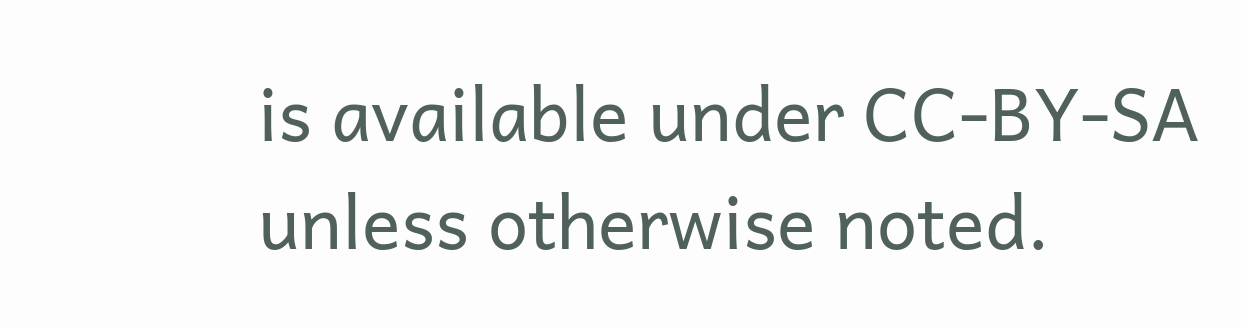is available under CC-BY-SA unless otherwise noted.